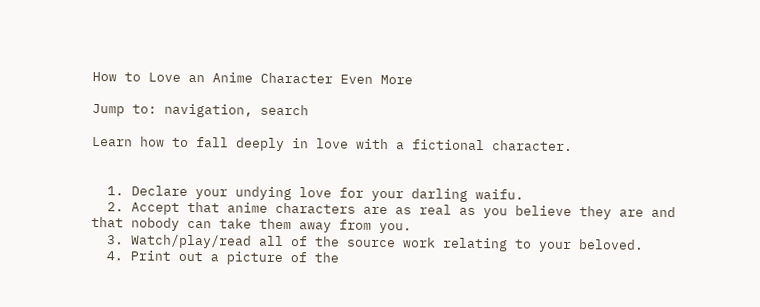How to Love an Anime Character Even More

Jump to: navigation, search

Learn how to fall deeply in love with a fictional character.


  1. Declare your undying love for your darling waifu.
  2. Accept that anime characters are as real as you believe they are and that nobody can take them away from you.
  3. Watch/play/read all of the source work relating to your beloved.
  4. Print out a picture of the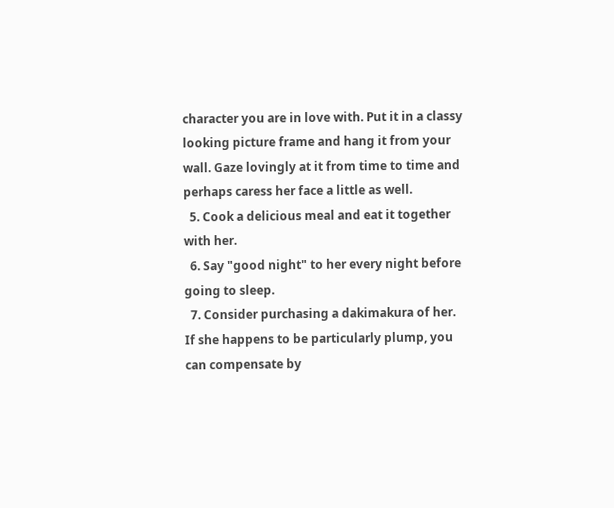character you are in love with. Put it in a classy looking picture frame and hang it from your wall. Gaze lovingly at it from time to time and perhaps caress her face a little as well.
  5. Cook a delicious meal and eat it together with her.
  6. Say "good night" to her every night before going to sleep.
  7. Consider purchasing a dakimakura of her. If she happens to be particularly plump, you can compensate by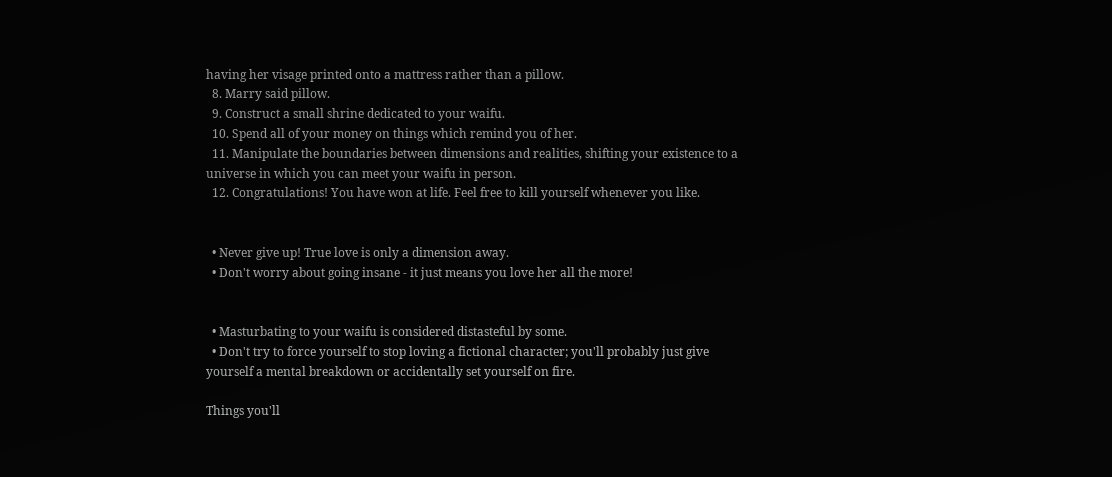having her visage printed onto a mattress rather than a pillow.
  8. Marry said pillow.
  9. Construct a small shrine dedicated to your waifu.
  10. Spend all of your money on things which remind you of her.
  11. Manipulate the boundaries between dimensions and realities, shifting your existence to a universe in which you can meet your waifu in person.
  12. Congratulations! You have won at life. Feel free to kill yourself whenever you like.


  • Never give up! True love is only a dimension away.
  • Don't worry about going insane - it just means you love her all the more!


  • Masturbating to your waifu is considered distasteful by some.
  • Don't try to force yourself to stop loving a fictional character; you'll probably just give yourself a mental breakdown or accidentally set yourself on fire.

Things you'll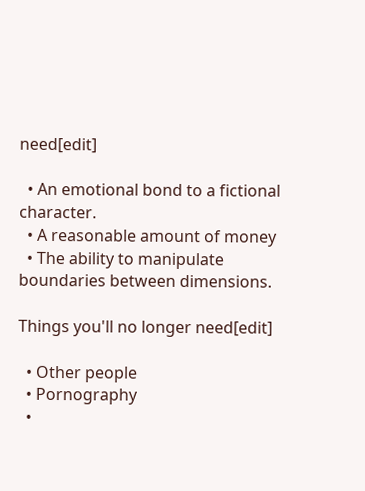need[edit]

  • An emotional bond to a fictional character.
  • A reasonable amount of money
  • The ability to manipulate boundaries between dimensions.

Things you'll no longer need[edit]

  • Other people
  • Pornography
  •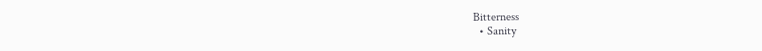Bitterness
  • Sanity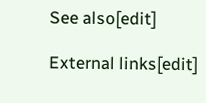See also[edit]

External links[edit]